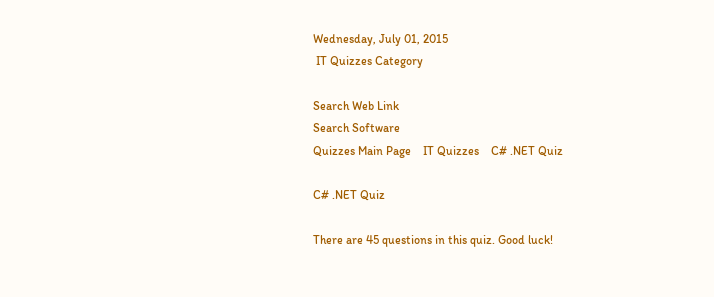Wednesday, July 01, 2015
 IT Quizzes Category

Search Web Link
Search Software
Quizzes Main Page    IT Quizzes    C# .NET Quiz

C# .NET Quiz

There are 45 questions in this quiz. Good luck!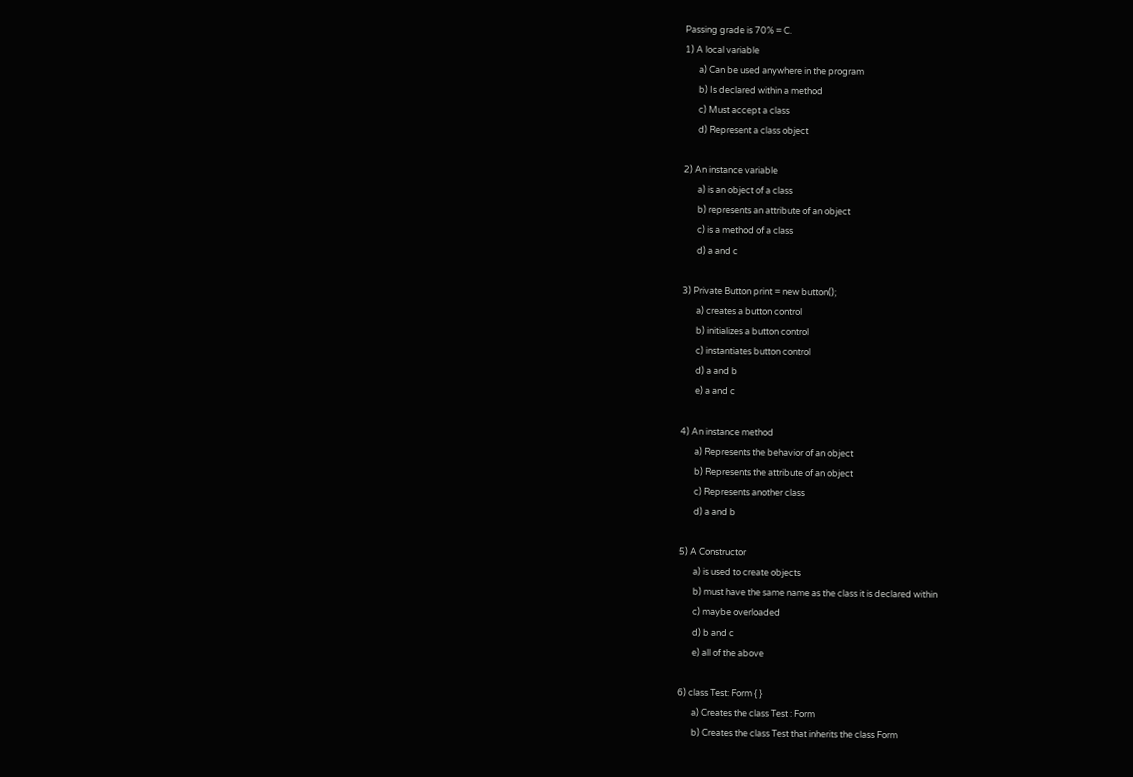Passing grade is 70% = C.
1) A local variable
       a) Can be used anywhere in the program
       b) Is declared within a method
       c) Must accept a class
       d) Represent a class object

2) An instance variable
       a) is an object of a class
       b) represents an attribute of an object
       c) is a method of a class
       d) a and c

3) Private Button print = new button();
       a) creates a button control
       b) initializes a button control
       c) instantiates button control
       d) a and b
       e) a and c

4) An instance method
       a) Represents the behavior of an object
       b) Represents the attribute of an object
       c) Represents another class
       d) a and b

5) A Constructor
       a) is used to create objects
       b) must have the same name as the class it is declared within
       c) maybe overloaded
       d) b and c
       e) all of the above

6) class Test: Form { }
       a) Creates the class Test : Form
       b) Creates the class Test that inherits the class Form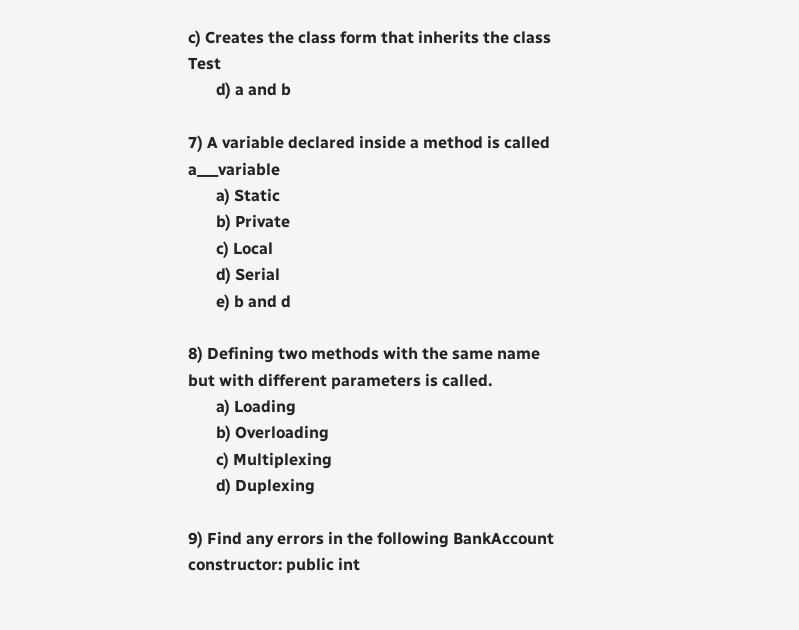c) Creates the class form that inherits the class Test
       d) a and b

7) A variable declared inside a method is called a___variable
       a) Static
       b) Private
       c) Local
       d) Serial
       e) b and d

8) Defining two methods with the same name but with different parameters is called.
       a) Loading
       b) Overloading
       c) Multiplexing
       d) Duplexing

9) Find any errors in the following BankAccount constructor: public int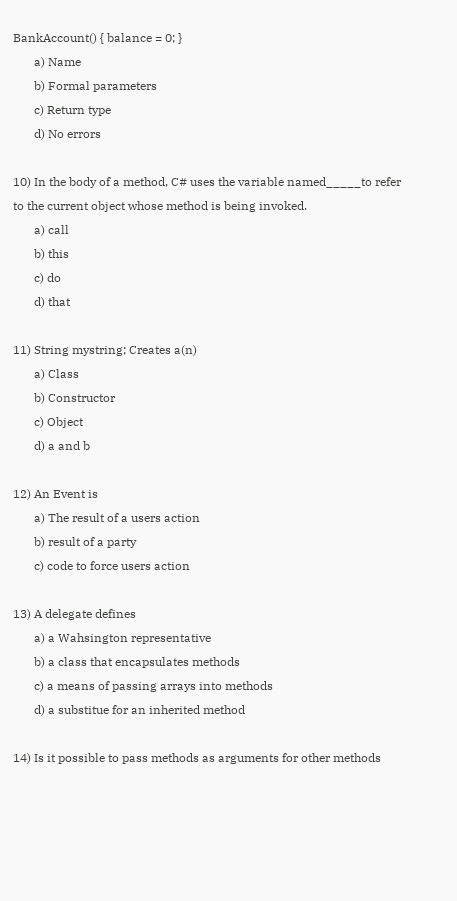BankAccount() { balance = 0; }
       a) Name
       b) Formal parameters
       c) Return type
       d) No errors

10) In the body of a method, C# uses the variable named_____to refer to the current object whose method is being invoked.
       a) call
       b) this
       c) do
       d) that

11) String mystring; Creates a(n)
       a) Class
       b) Constructor
       c) Object
       d) a and b

12) An Event is
       a) The result of a users action
       b) result of a party
       c) code to force users action

13) A delegate defines
       a) a Wahsington representative
       b) a class that encapsulates methods
       c) a means of passing arrays into methods
       d) a substitue for an inherited method

14) Is it possible to pass methods as arguments for other methods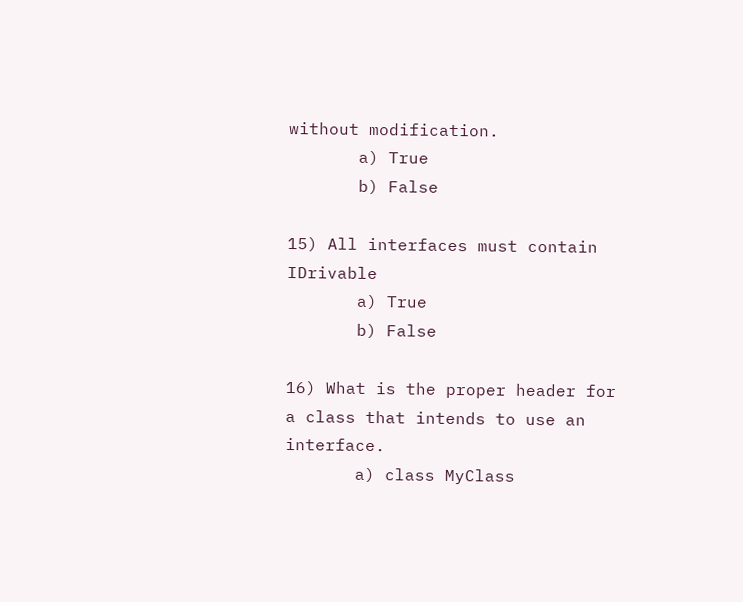without modification.
       a) True
       b) False

15) All interfaces must contain IDrivable
       a) True
       b) False

16) What is the proper header for a class that intends to use an interface.
       a) class MyClass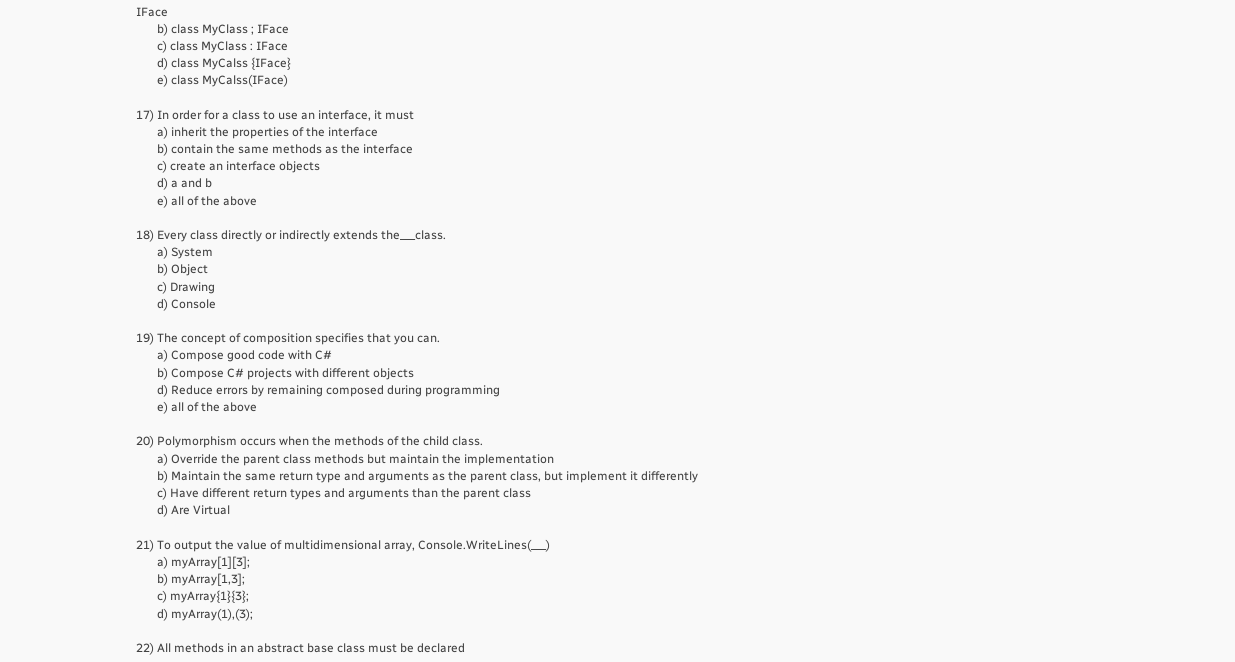IFace
       b) class MyClass ; IFace
       c) class MyClass : IFace
       d) class MyCalss {IFace}
       e) class MyCalss(IFace)

17) In order for a class to use an interface, it must
       a) inherit the properties of the interface
       b) contain the same methods as the interface
       c) create an interface objects
       d) a and b
       e) all of the above

18) Every class directly or indirectly extends the___class.
       a) System
       b) Object
       c) Drawing
       d) Console

19) The concept of composition specifies that you can.
       a) Compose good code with C#
       b) Compose C# projects with different objects
       d) Reduce errors by remaining composed during programming
       e) all of the above

20) Polymorphism occurs when the methods of the child class.
       a) Override the parent class methods but maintain the implementation
       b) Maintain the same return type and arguments as the parent class, but implement it differently
       c) Have different return types and arguments than the parent class
       d) Are Virtual

21) To output the value of multidimensional array, Console.WriteLines(___)
       a) myArray[1][3];
       b) myArray[1,3];
       c) myArray{1}{3};
       d) myArray(1),(3);

22) All methods in an abstract base class must be declared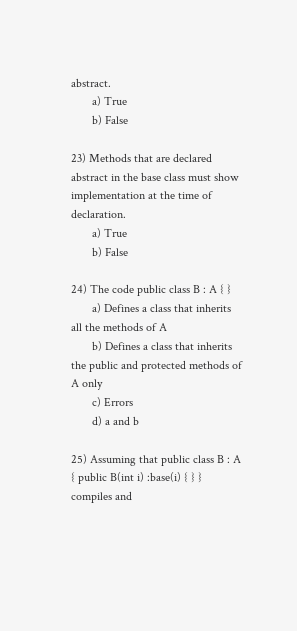abstract.
       a) True
       b) False

23) Methods that are declared abstract in the base class must show implementation at the time of declaration.
       a) True
       b) False

24) The code public class B : A { }
       a) Defines a class that inherits all the methods of A
       b) Defines a class that inherits the public and protected methods of A only
       c) Errors
       d) a and b

25) Assuming that public class B : A { public B(int i) :base(i) { } } compiles and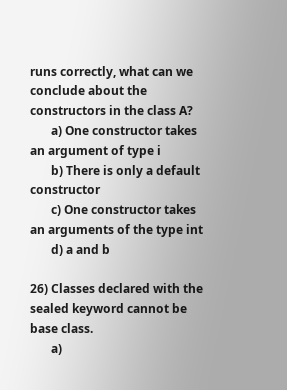runs correctly, what can we conclude about the constructors in the class A?
       a) One constructor takes an argument of type i
       b) There is only a default constructor
       c) One constructor takes an arguments of the type int
       d) a and b

26) Classes declared with the sealed keyword cannot be base class.
       a)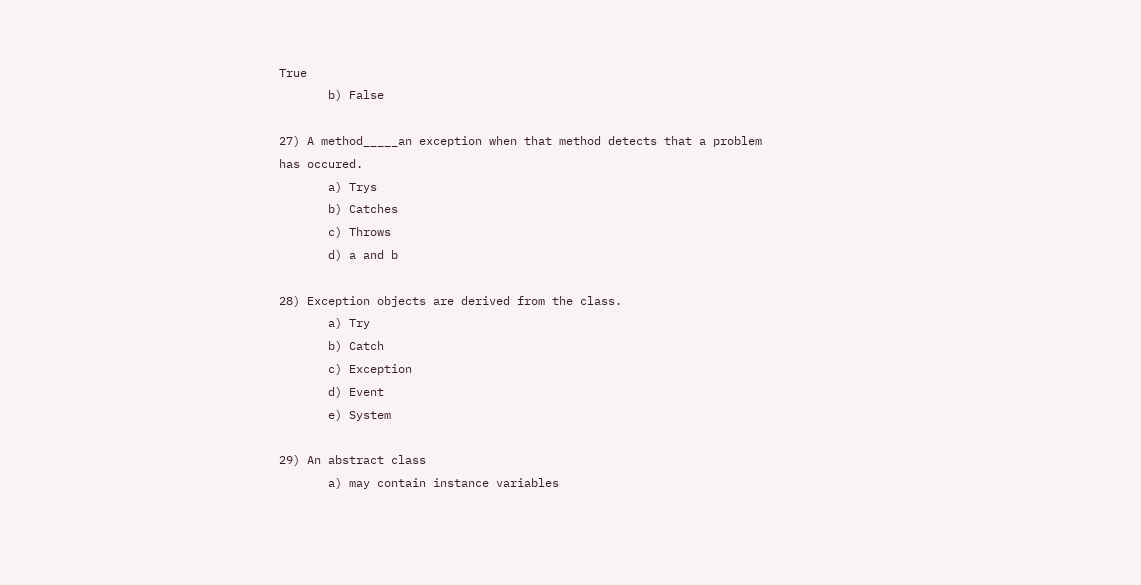True
       b) False

27) A method_____an exception when that method detects that a problem has occured.
       a) Trys
       b) Catches
       c) Throws
       d) a and b

28) Exception objects are derived from the class.
       a) Try
       b) Catch
       c) Exception
       d) Event
       e) System

29) An abstract class
       a) may contain instance variables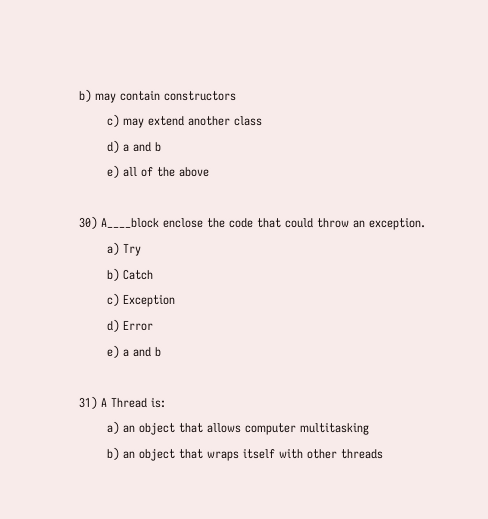b) may contain constructors
       c) may extend another class
       d) a and b
       e) all of the above

30) A____block enclose the code that could throw an exception.
       a) Try
       b) Catch
       c) Exception
       d) Error
       e) a and b

31) A Thread is:
       a) an object that allows computer multitasking
       b) an object that wraps itself with other threads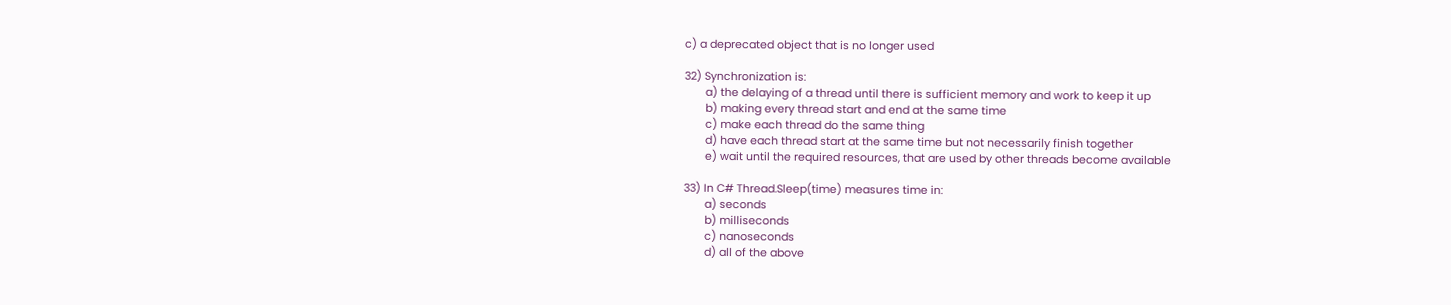c) a deprecated object that is no longer used

32) Synchronization is:
       a) the delaying of a thread until there is sufficient memory and work to keep it up
       b) making every thread start and end at the same time
       c) make each thread do the same thing
       d) have each thread start at the same time but not necessarily finish together
       e) wait until the required resources, that are used by other threads become available

33) In C# Thread.Sleep(time) measures time in:
       a) seconds
       b) milliseconds
       c) nanoseconds
       d) all of the above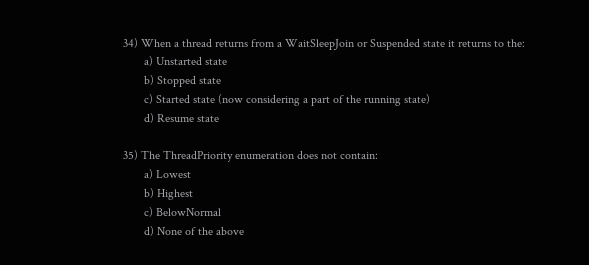34) When a thread returns from a WaitSleepJoin or Suspended state it returns to the:
       a) Unstarted state
       b) Stopped state
       c) Started state (now considering a part of the running state)
       d) Resume state

35) The ThreadPriority enumeration does not contain:
       a) Lowest
       b) Highest
       c) BelowNormal
       d) None of the above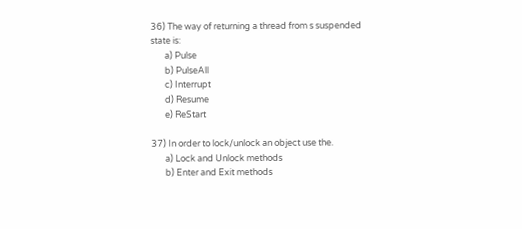36) The way of returning a thread from s suspended state is:
       a) Pulse
       b) PulseAll
       c) Interrupt
       d) Resume
       e) ReStart

37) In order to lock/unlock an object use the.
       a) Lock and Unlock methods
       b) Enter and Exit methods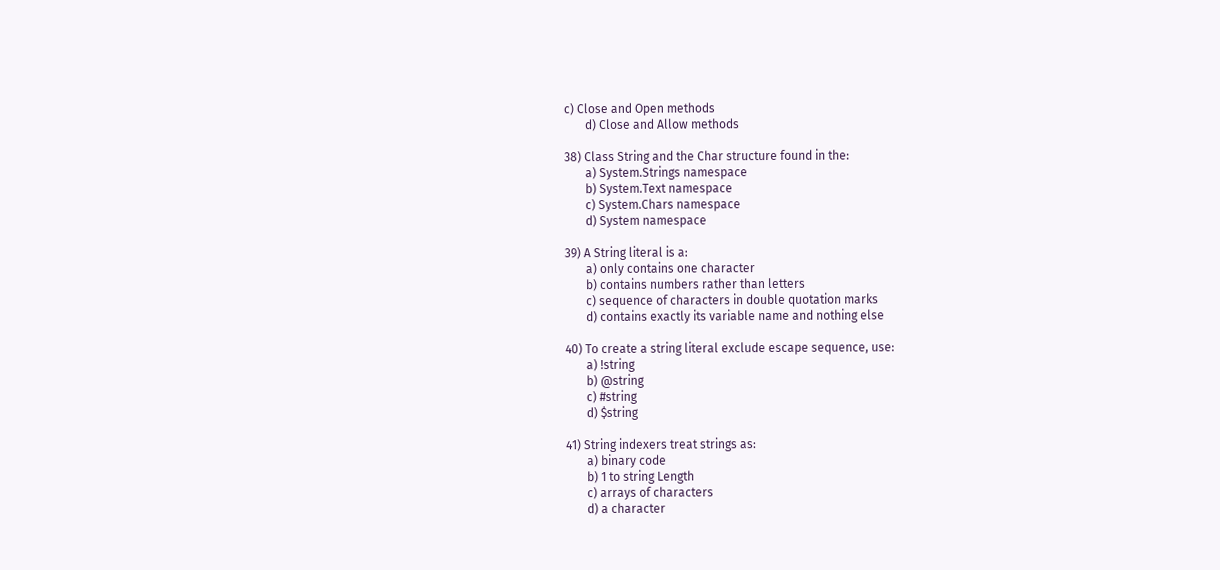c) Close and Open methods
       d) Close and Allow methods

38) Class String and the Char structure found in the:
       a) System.Strings namespace
       b) System.Text namespace
       c) System.Chars namespace
       d) System namespace

39) A String literal is a:
       a) only contains one character
       b) contains numbers rather than letters
       c) sequence of characters in double quotation marks
       d) contains exactly its variable name and nothing else

40) To create a string literal exclude escape sequence, use:
       a) !string
       b) @string
       c) #string
       d) $string

41) String indexers treat strings as:
       a) binary code
       b) 1 to string Length
       c) arrays of characters
       d) a character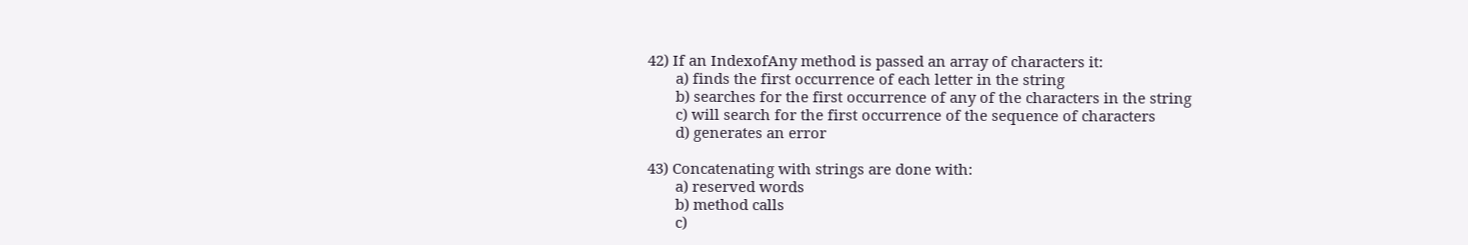42) If an IndexofAny method is passed an array of characters it:
       a) finds the first occurrence of each letter in the string
       b) searches for the first occurrence of any of the characters in the string
       c) will search for the first occurrence of the sequence of characters
       d) generates an error

43) Concatenating with strings are done with:
       a) reserved words
       b) method calls
       c)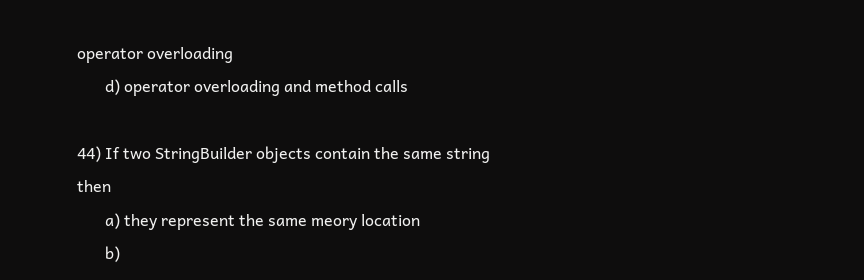operator overloading
       d) operator overloading and method calls

44) If two StringBuilder objects contain the same string then
       a) they represent the same meory location
       b)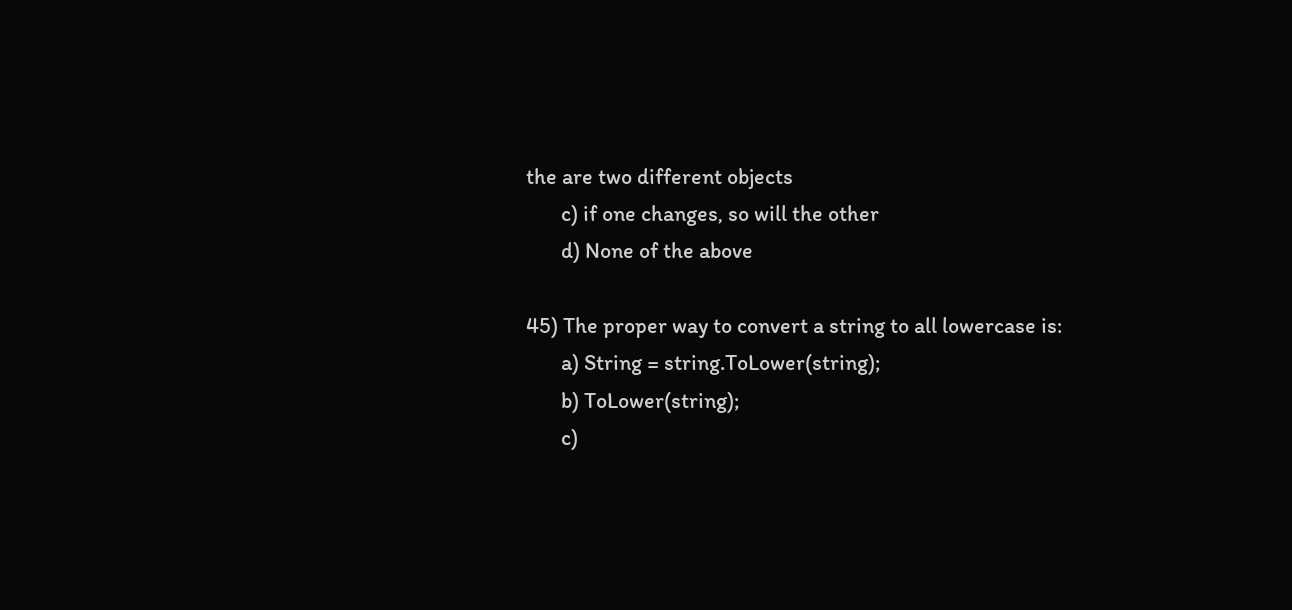the are two different objects
       c) if one changes, so will the other
       d) None of the above

45) The proper way to convert a string to all lowercase is:
       a) String = string.ToLower(string);
       b) ToLower(string);
       c)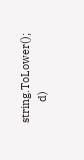string.ToLower();
       d)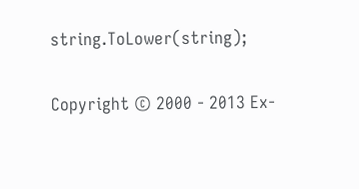string.ToLower(string);

Copyright © 2000 - 2013 Ex-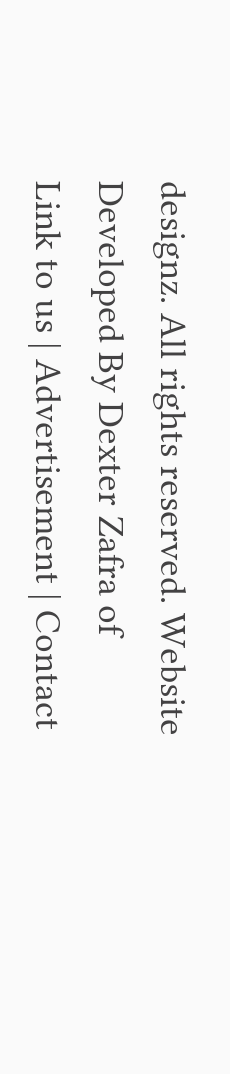designz. All rights reserved. Website Developed By Dexter Zafra of
Link to us | Advertisement | Contact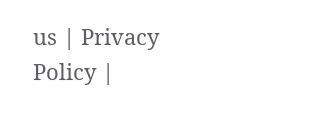us | Privacy Policy |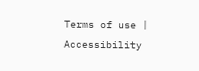Terms of use | Accessibility